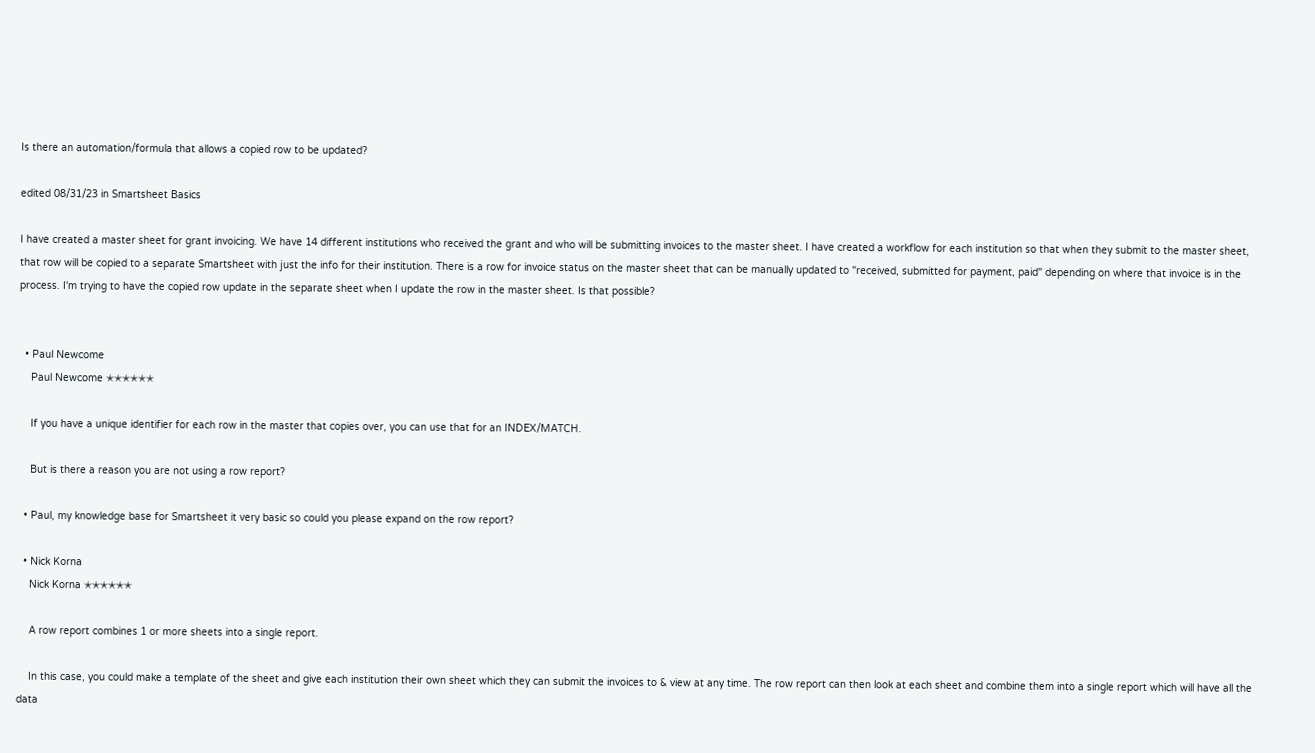Is there an automation/formula that allows a copied row to be updated?

edited 08/31/23 in Smartsheet Basics

I have created a master sheet for grant invoicing. We have 14 different institutions who received the grant and who will be submitting invoices to the master sheet. I have created a workflow for each institution so that when they submit to the master sheet, that row will be copied to a separate Smartsheet with just the info for their institution. There is a row for invoice status on the master sheet that can be manually updated to "received, submitted for payment, paid" depending on where that invoice is in the process. I'm trying to have the copied row update in the separate sheet when I update the row in the master sheet. Is that possible?


  • Paul Newcome
    Paul Newcome ✭✭✭✭✭✭

    If you have a unique identifier for each row in the master that copies over, you can use that for an INDEX/MATCH.

    But is there a reason you are not using a row report?

  • Paul, my knowledge base for Smartsheet it very basic so could you please expand on the row report?

  • Nick Korna
    Nick Korna ✭✭✭✭✭✭

    A row report combines 1 or more sheets into a single report.

    In this case, you could make a template of the sheet and give each institution their own sheet which they can submit the invoices to & view at any time. The row report can then look at each sheet and combine them into a single report which will have all the data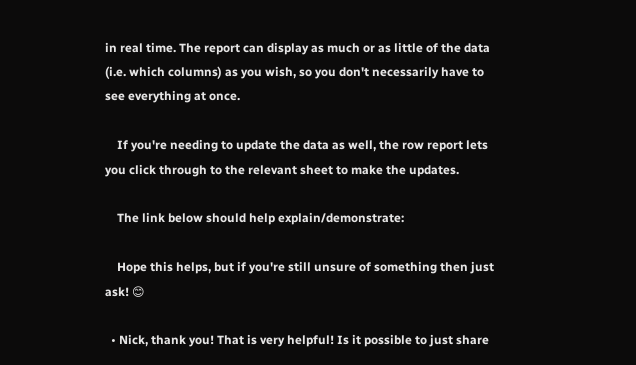in real time. The report can display as much or as little of the data (i.e. which columns) as you wish, so you don't necessarily have to see everything at once.

    If you're needing to update the data as well, the row report lets you click through to the relevant sheet to make the updates.

    The link below should help explain/demonstrate:

    Hope this helps, but if you're still unsure of something then just ask! 😊

  • Nick, thank you! That is very helpful! Is it possible to just share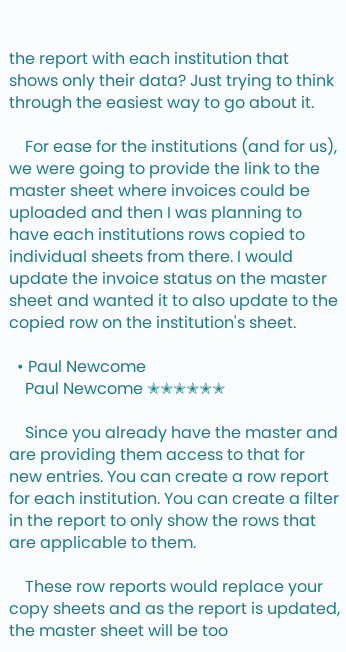the report with each institution that shows only their data? Just trying to think through the easiest way to go about it.

    For ease for the institutions (and for us), we were going to provide the link to the master sheet where invoices could be uploaded and then I was planning to have each institutions rows copied to individual sheets from there. I would update the invoice status on the master sheet and wanted it to also update to the copied row on the institution's sheet.

  • Paul Newcome
    Paul Newcome ✭✭✭✭✭✭

    Since you already have the master and are providing them access to that for new entries. You can create a row report for each institution. You can create a filter in the report to only show the rows that are applicable to them.

    These row reports would replace your copy sheets and as the report is updated, the master sheet will be too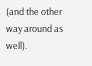(and the other way around as well).